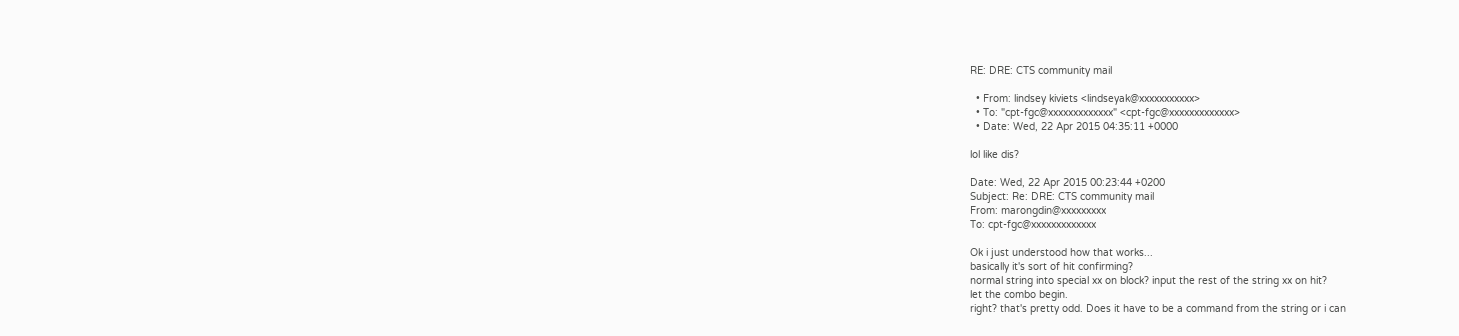RE: DRE: CTS community mail

  • From: lindsey kiviets <lindseyak@xxxxxxxxxxx>
  • To: "cpt-fgc@xxxxxxxxxxxxx" <cpt-fgc@xxxxxxxxxxxxx>
  • Date: Wed, 22 Apr 2015 04:35:11 +0000

lol like dis?

Date: Wed, 22 Apr 2015 00:23:44 +0200
Subject: Re: DRE: CTS community mail
From: marongdin@xxxxxxxxx
To: cpt-fgc@xxxxxxxxxxxxx

Ok i just understood how that works...
basically it's sort of hit confirming?
normal string into special xx on block? input the rest of the string xx on hit?
let the combo begin.
right? that's pretty odd. Does it have to be a command from the string or i can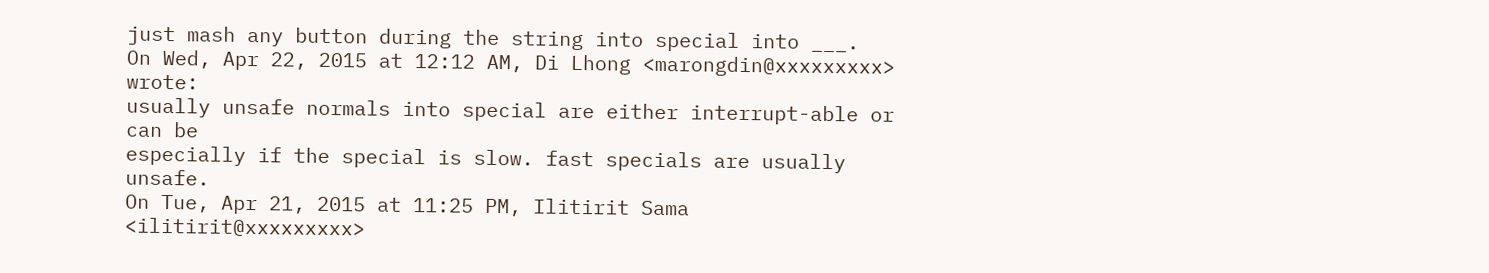just mash any button during the string into special into ___.
On Wed, Apr 22, 2015 at 12:12 AM, Di Lhong <marongdin@xxxxxxxxx> wrote:
usually unsafe normals into special are either interrupt-able or can be
especially if the special is slow. fast specials are usually unsafe.
On Tue, Apr 21, 2015 at 11:25 PM, Ilitirit Sama <ilitirit@xxxxxxxxx>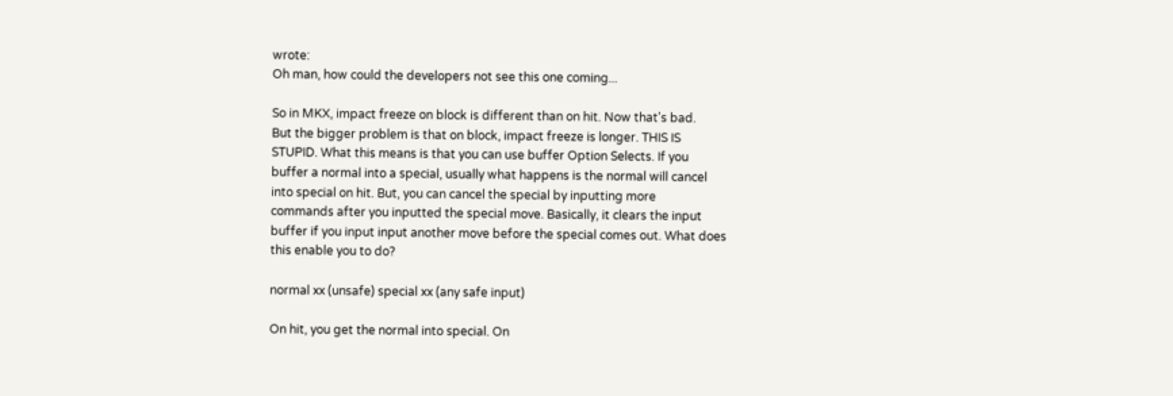wrote:
Oh man, how could the developers not see this one coming...

So in MKX, impact freeze on block is different than on hit. Now that's bad.
But the bigger problem is that on block, impact freeze is longer. THIS IS
STUPID. What this means is that you can use buffer Option Selects. If you
buffer a normal into a special, usually what happens is the normal will cancel
into special on hit. But, you can cancel the special by inputting more
commands after you inputted the special move. Basically, it clears the input
buffer if you input input another move before the special comes out. What does
this enable you to do?

normal xx (unsafe) special xx (any safe input)

On hit, you get the normal into special. On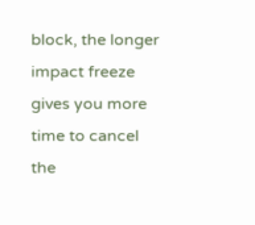block, the longer impact freeze
gives you more time to cancel the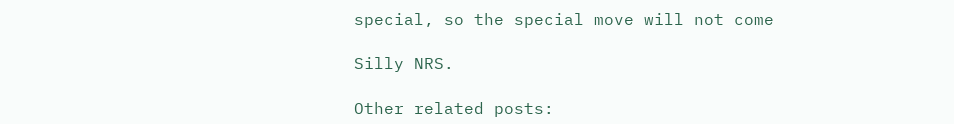special, so the special move will not come

Silly NRS.

Other related posts: